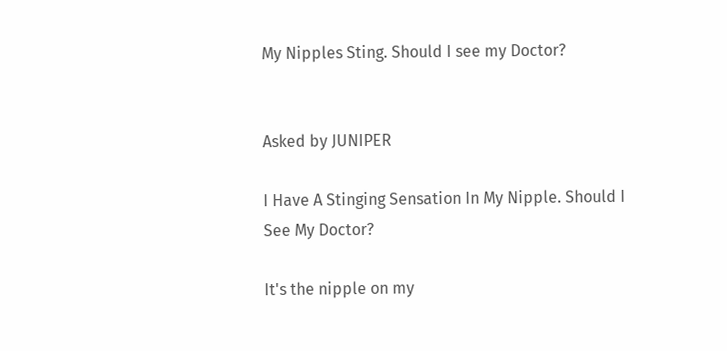My Nipples Sting. Should I see my Doctor?


Asked by JUNIPER

I Have A Stinging Sensation In My Nipple. Should I See My Doctor?

It's the nipple on my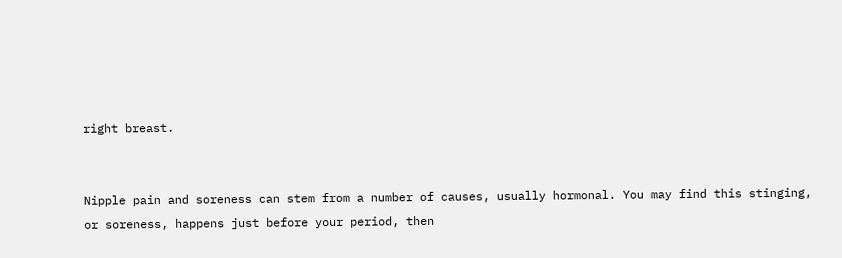right breast.


Nipple pain and soreness can stem from a number of causes, usually hormonal. You may find this stinging, or soreness, happens just before your period, then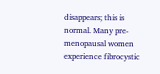disappears; this is normal. Many pre-menopausal women experience fibrocystic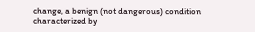change, a benign (not dangerous) condition characterized by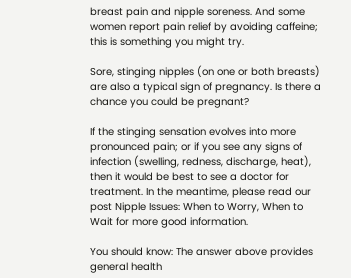breast pain and nipple soreness. And some women report pain relief by avoiding caffeine; this is something you might try.

Sore, stinging nipples (on one or both breasts) are also a typical sign of pregnancy. Is there a chance you could be pregnant?

If the stinging sensation evolves into more pronounced pain; or if you see any signs of infection (swelling, redness, discharge, heat), then it would be best to see a doctor for treatment. In the meantime, please read our post Nipple Issues: When to Worry, When to Wait for more good information.

You should know: The answer above provides general health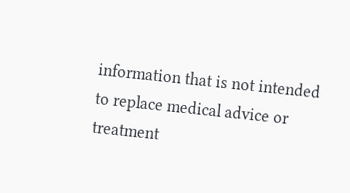information that is not intended to replace medical advice or treatment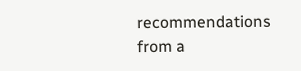recommendations from a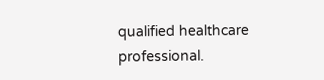qualified healthcare professional.